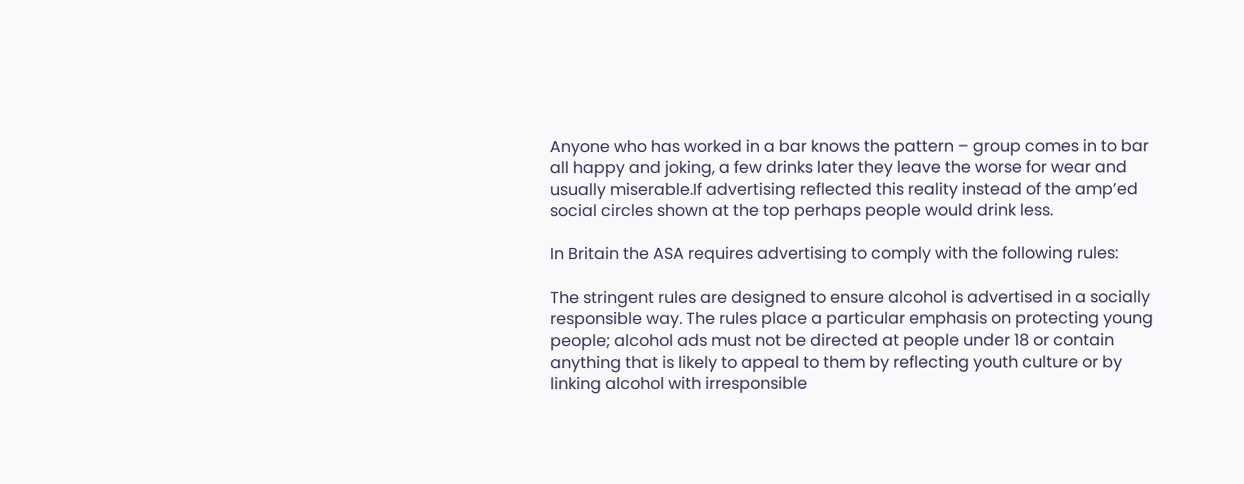Anyone who has worked in a bar knows the pattern – group comes in to bar all happy and joking, a few drinks later they leave the worse for wear and usually miserable.If advertising reflected this reality instead of the amp’ed social circles shown at the top perhaps people would drink less.

In Britain the ASA requires advertising to comply with the following rules:

The stringent rules are designed to ensure alcohol is advertised in a socially responsible way. The rules place a particular emphasis on protecting young people; alcohol ads must not be directed at people under 18 or contain anything that is likely to appeal to them by reflecting youth culture or by linking alcohol with irresponsible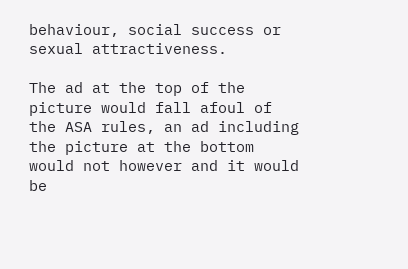behaviour, social success or sexual attractiveness.

The ad at the top of the picture would fall afoul of the ASA rules, an ad including the picture at the bottom would not however and it would be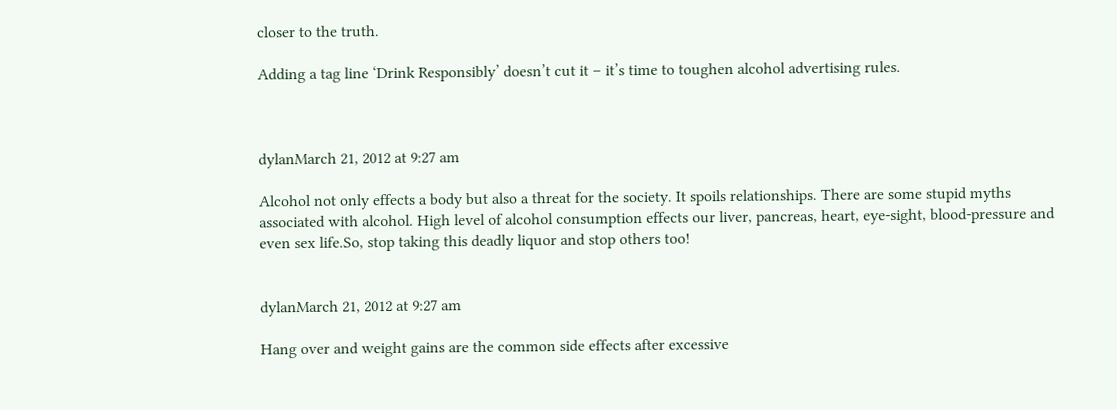closer to the truth.

Adding a tag line ‘Drink Responsibly’ doesn’t cut it – it’s time to toughen alcohol advertising rules.



dylanMarch 21, 2012 at 9:27 am

Alcohol not only effects a body but also a threat for the society. It spoils relationships. There are some stupid myths associated with alcohol. High level of alcohol consumption effects our liver, pancreas, heart, eye-sight, blood-pressure and even sex life.So, stop taking this deadly liquor and stop others too!


dylanMarch 21, 2012 at 9:27 am

Hang over and weight gains are the common side effects after excessive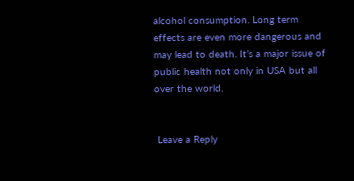alcohol consumption. Long term effects are even more dangerous and may lead to death. It’s a major issue of public health not only in USA but all over the world.


 Leave a Reply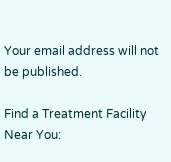Your email address will not be published.

Find a Treatment Facility Near You: